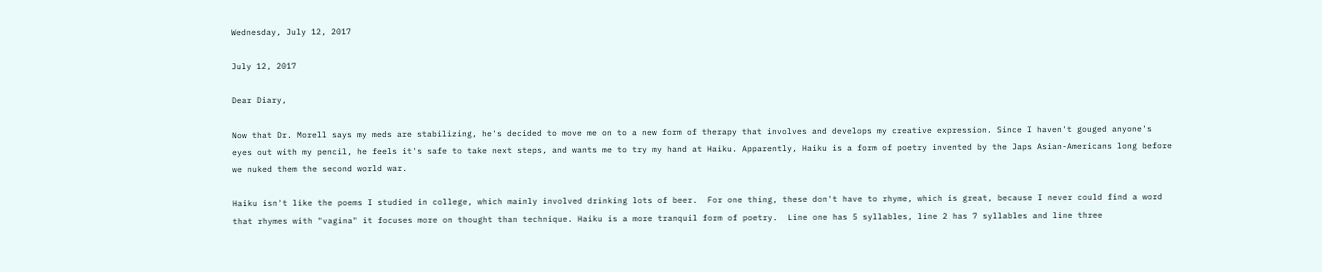Wednesday, July 12, 2017

July 12, 2017

Dear Diary,

Now that Dr. Morell says my meds are stabilizing, he's decided to move me on to a new form of therapy that involves and develops my creative expression. Since I haven't gouged anyone's eyes out with my pencil, he feels it's safe to take next steps, and wants me to try my hand at Haiku. Apparently, Haiku is a form of poetry invented by the Japs Asian-Americans long before we nuked them the second world war.

Haiku isn't like the poems I studied in college, which mainly involved drinking lots of beer.  For one thing, these don't have to rhyme, which is great, because I never could find a word that rhymes with "vagina" it focuses more on thought than technique. Haiku is a more tranquil form of poetry.  Line one has 5 syllables, line 2 has 7 syllables and line three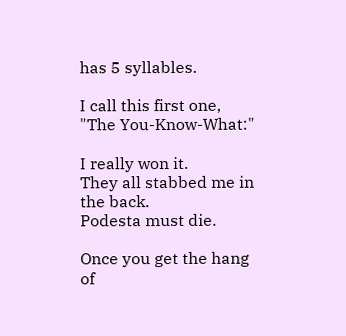has 5 syllables.

I call this first one, "The You-Know-What:"

I really won it.
They all stabbed me in the back.
Podesta must die.

Once you get the hang of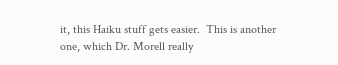it, this Haiku stuff gets easier.  This is another one, which Dr. Morell really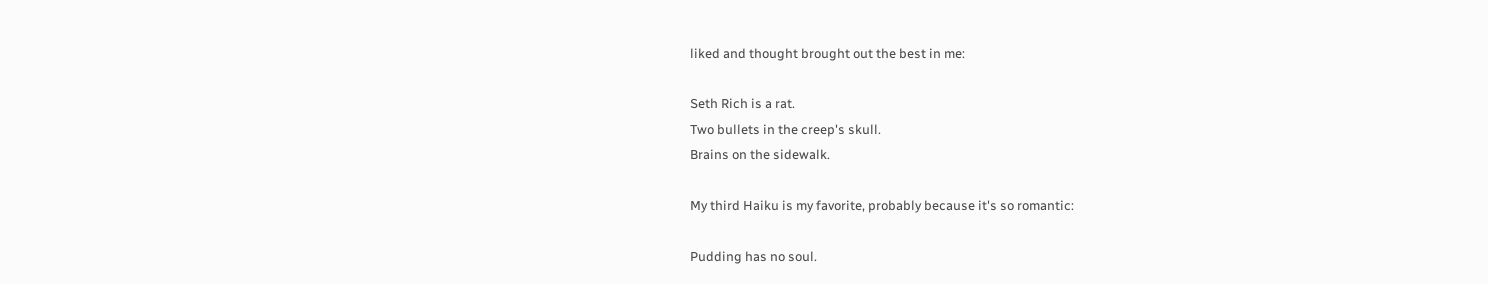liked and thought brought out the best in me:

Seth Rich is a rat.
Two bullets in the creep's skull.
Brains on the sidewalk.

My third Haiku is my favorite, probably because it's so romantic:

Pudding has no soul.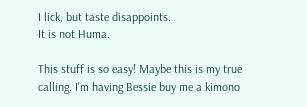I lick, but taste disappoints.
It is not Huma.

This stuff is so easy! Maybe this is my true calling. I'm having Bessie buy me a kimono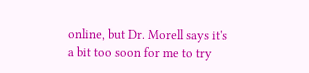online, but Dr. Morell says it's a bit too soon for me to try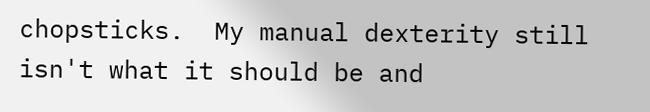chopsticks.  My manual dexterity still isn't what it should be and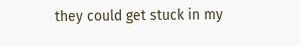they could get stuck in my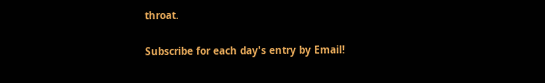throat.

Subscribe for each day's entry by Email!